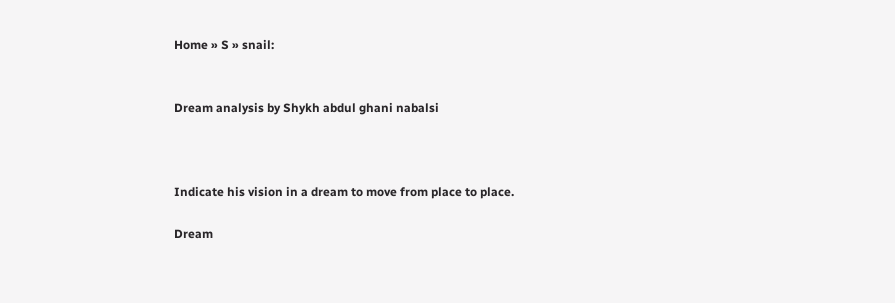Home » S » snail:


Dream analysis by Shykh abdul ghani nabalsi



Indicate his vision in a dream to move from place to place.

Dream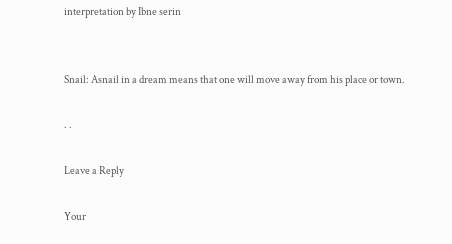interpretation by Ibne serin


Snail: Asnail in a dream means that one will move away from his place or town.

. .

Leave a Reply

Your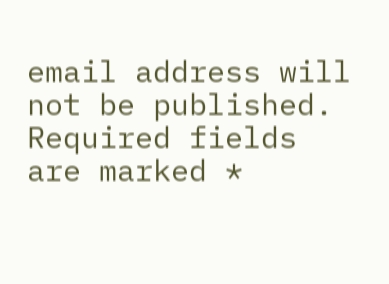email address will not be published. Required fields are marked *